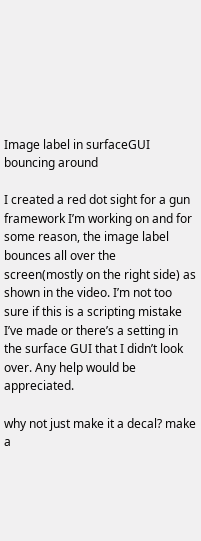Image label in surfaceGUI bouncing around

I created a red dot sight for a gun framework I’m working on and for some reason, the image label bounces all over the screen(mostly on the right side) as shown in the video. I’m not too sure if this is a scripting mistake I’ve made or there’s a setting in the surface GUI that I didn’t look over. Any help would be appreciated.

why not just make it a decal? make a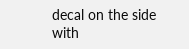decal on the side with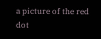a picture of the red dot